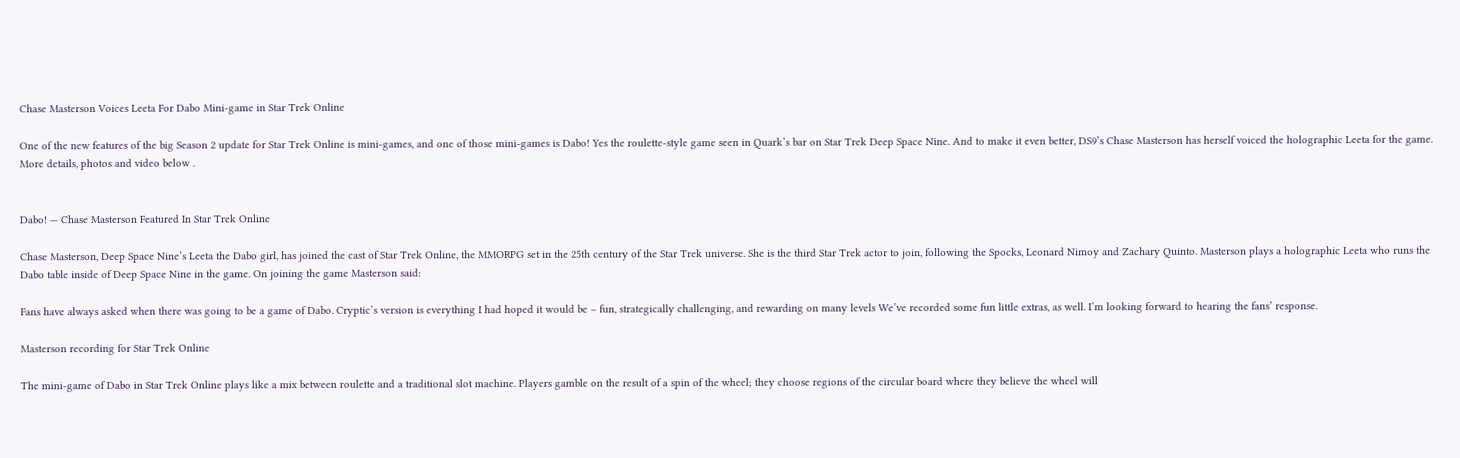Chase Masterson Voices Leeta For Dabo Mini-game in Star Trek Online

One of the new features of the big Season 2 update for Star Trek Online is mini-games, and one of those mini-games is Dabo! Yes the roulette-style game seen in Quark’s bar on Star Trek Deep Space Nine. And to make it even better, DS9’s Chase Masterson has herself voiced the holographic Leeta for the game. More details, photos and video below .


Dabo! — Chase Masterson Featured In Star Trek Online

Chase Masterson, Deep Space Nine’s Leeta the Dabo girl, has joined the cast of Star Trek Online, the MMORPG set in the 25th century of the Star Trek universe. She is the third Star Trek actor to join, following the Spocks, Leonard Nimoy and Zachary Quinto. Masterson plays a holographic Leeta who runs the Dabo table inside of Deep Space Nine in the game. On joining the game Masterson said:

Fans have always asked when there was going to be a game of Dabo. Cryptic’s version is everything I had hoped it would be – fun, strategically challenging, and rewarding on many levels We’ve recorded some fun little extras, as well. I’m looking forward to hearing the fans’ response.

Masterson recording for Star Trek Online

The mini-game of Dabo in Star Trek Online plays like a mix between roulette and a traditional slot machine. Players gamble on the result of a spin of the wheel; they choose regions of the circular board where they believe the wheel will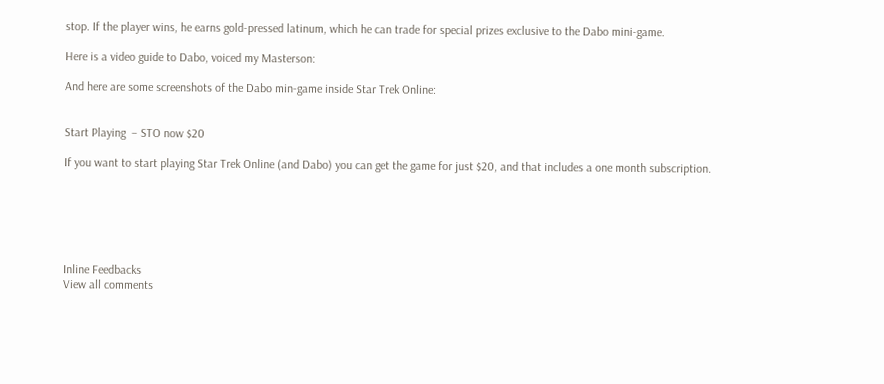stop. If the player wins, he earns gold-pressed latinum, which he can trade for special prizes exclusive to the Dabo mini-game.

Here is a video guide to Dabo, voiced my Masterson:

And here are some screenshots of the Dabo min-game inside Star Trek Online:


Start Playing  – STO now $20

If you want to start playing Star Trek Online (and Dabo) you can get the game for just $20, and that includes a one month subscription.






Inline Feedbacks
View all comments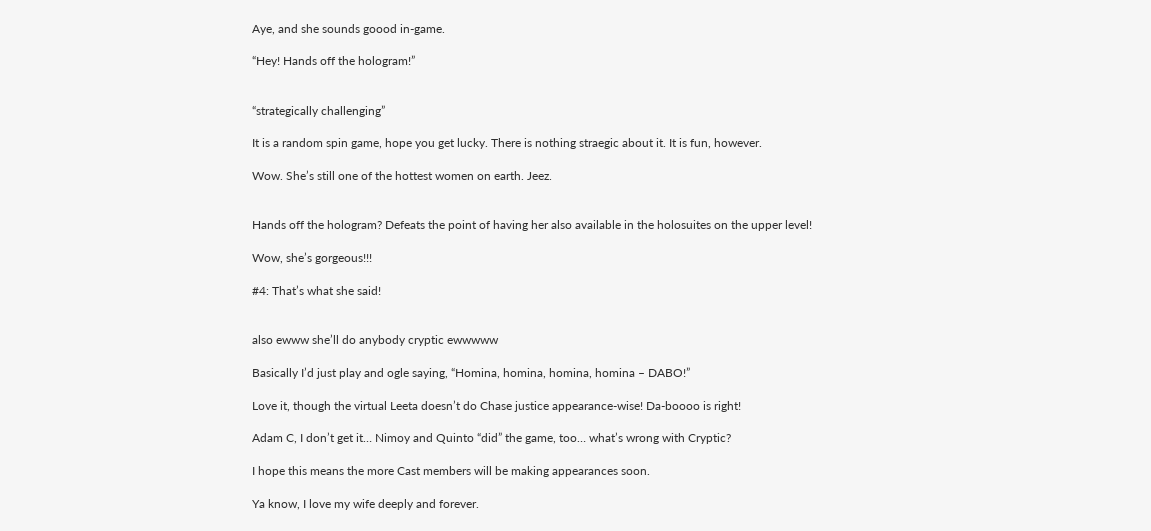Aye, and she sounds goood in-game.

“Hey! Hands off the hologram!”


“strategically challenging”

It is a random spin game, hope you get lucky. There is nothing straegic about it. It is fun, however.

Wow. She’s still one of the hottest women on earth. Jeez.


Hands off the hologram? Defeats the point of having her also available in the holosuites on the upper level!

Wow, she’s gorgeous!!!

#4: That’s what she said!


also ewww she’ll do anybody cryptic ewwwww

Basically I’d just play and ogle saying, “Homina, homina, homina, homina – DABO!”

Love it, though the virtual Leeta doesn’t do Chase justice appearance-wise! Da-boooo is right!

Adam C, I don’t get it… Nimoy and Quinto “did” the game, too… what’s wrong with Cryptic?

I hope this means the more Cast members will be making appearances soon.

Ya know, I love my wife deeply and forever.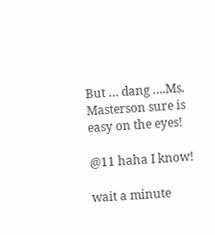But … dang ….Ms. Masterson sure is easy on the eyes!

@11 haha I know!

wait a minute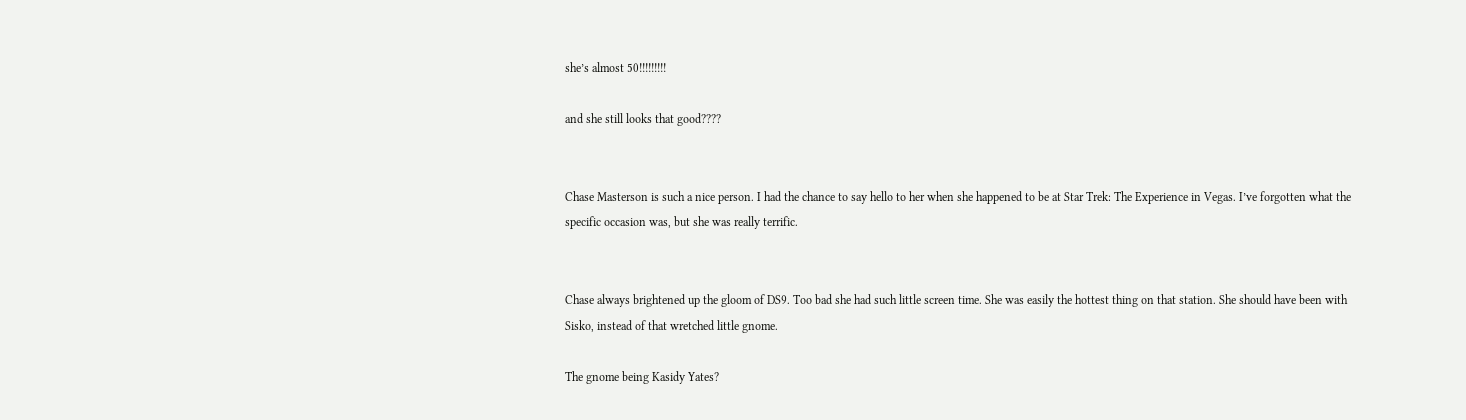she’s almost 50!!!!!!!!!

and she still looks that good????


Chase Masterson is such a nice person. I had the chance to say hello to her when she happened to be at Star Trek: The Experience in Vegas. I’ve forgotten what the specific occasion was, but she was really terrific.


Chase always brightened up the gloom of DS9. Too bad she had such little screen time. She was easily the hottest thing on that station. She should have been with Sisko, instead of that wretched little gnome.

The gnome being Kasidy Yates?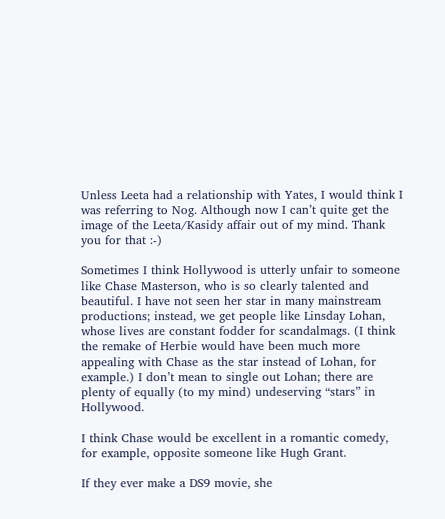Unless Leeta had a relationship with Yates, I would think I was referring to Nog. Although now I can’t quite get the image of the Leeta/Kasidy affair out of my mind. Thank you for that :-)

Sometimes I think Hollywood is utterly unfair to someone like Chase Masterson, who is so clearly talented and beautiful. I have not seen her star in many mainstream productions; instead, we get people like Linsday Lohan, whose lives are constant fodder for scandalmags. (I think the remake of Herbie would have been much more appealing with Chase as the star instead of Lohan, for example.) I don’t mean to single out Lohan; there are plenty of equally (to my mind) undeserving “stars” in Hollywood.

I think Chase would be excellent in a romantic comedy, for example, opposite someone like Hugh Grant.

If they ever make a DS9 movie, she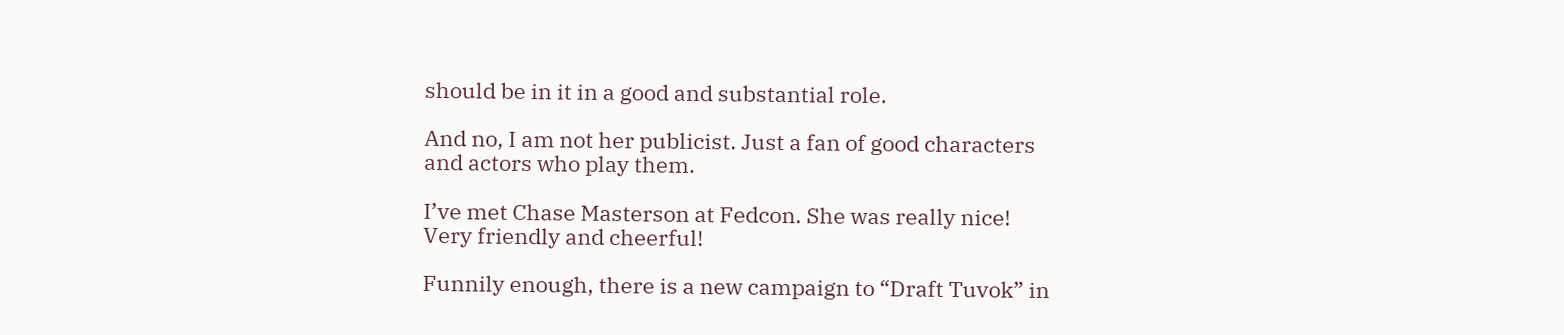should be in it in a good and substantial role.

And no, I am not her publicist. Just a fan of good characters and actors who play them.

I’ve met Chase Masterson at Fedcon. She was really nice! Very friendly and cheerful!

Funnily enough, there is a new campaign to “Draft Tuvok” in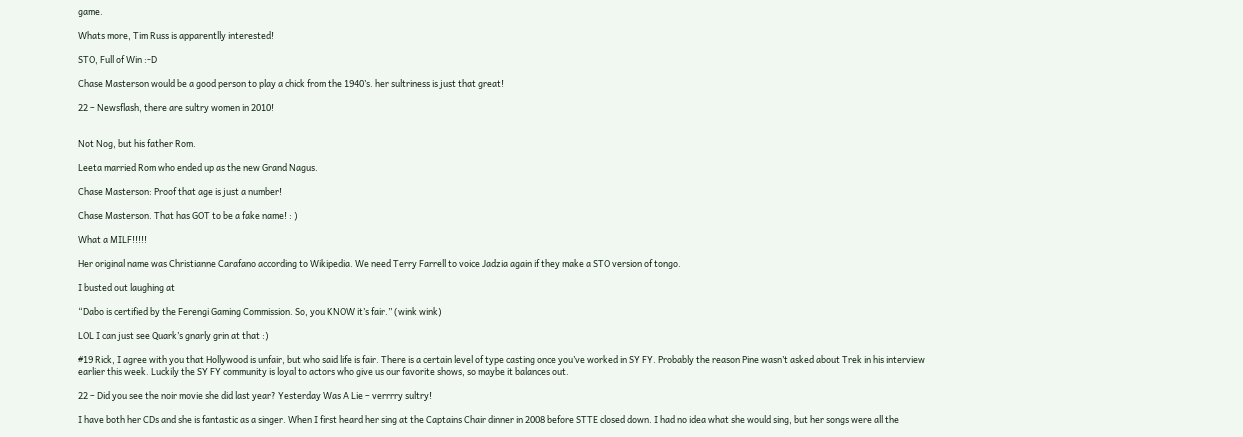game.

Whats more, Tim Russ is apparentlly interested!

STO, Full of Win :-D

Chase Masterson would be a good person to play a chick from the 1940’s. her sultriness is just that great!

22 – Newsflash, there are sultry women in 2010!


Not Nog, but his father Rom.

Leeta married Rom who ended up as the new Grand Nagus.

Chase Masterson: Proof that age is just a number!

Chase Masterson. That has GOT to be a fake name! : )

What a MILF!!!!!

Her original name was Christianne Carafano according to Wikipedia. We need Terry Farrell to voice Jadzia again if they make a STO version of tongo.

I busted out laughing at

“Dabo is certified by the Ferengi Gaming Commission. So, you KNOW it’s fair.” (wink wink)

LOL I can just see Quark’s gnarly grin at that :)

#19 Rick, I agree with you that Hollywood is unfair, but who said life is fair. There is a certain level of type casting once you’ve worked in SY FY. Probably the reason Pine wasn’t asked about Trek in his interview earlier this week. Luckily the SY FY community is loyal to actors who give us our favorite shows, so maybe it balances out.

22 – Did you see the noir movie she did last year? Yesterday Was A Lie – verrrry sultry!

I have both her CDs and she is fantastic as a singer. When I first heard her sing at the Captains Chair dinner in 2008 before STTE closed down. I had no idea what she would sing, but her songs were all the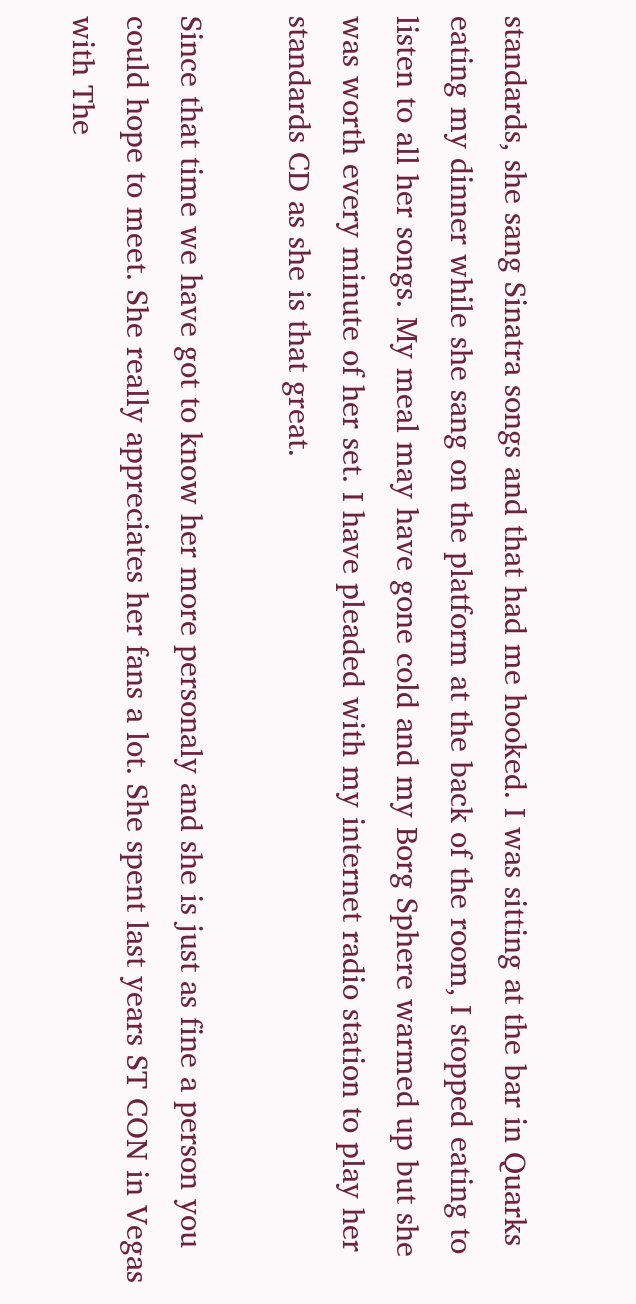standards, she sang Sinatra songs and that had me hooked. I was sitting at the bar in Quarks eating my dinner while she sang on the platform at the back of the room, I stopped eating to listen to all her songs. My meal may have gone cold and my Borg Sphere warmed up but she was worth every minute of her set. I have pleaded with my internet radio station to play her standards CD as she is that great.

Since that time we have got to know her more personaly and she is just as fine a person you could hope to meet. She really appreciates her fans a lot. She spent last years ST CON in Vegas with The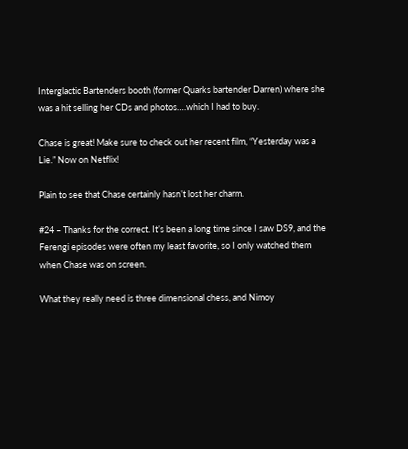Interglactic Bartenders booth (former Quarks bartender Darren) where she was a hit selling her CDs and photos….which I had to buy.

Chase is great! Make sure to check out her recent film, “Yesterday was a Lie.” Now on Netflix!

Plain to see that Chase certainly hasn’t lost her charm.

#24 – Thanks for the correct. It’s been a long time since I saw DS9, and the Ferengi episodes were often my least favorite, so I only watched them when Chase was on screen.

What they really need is three dimensional chess, and Nimoy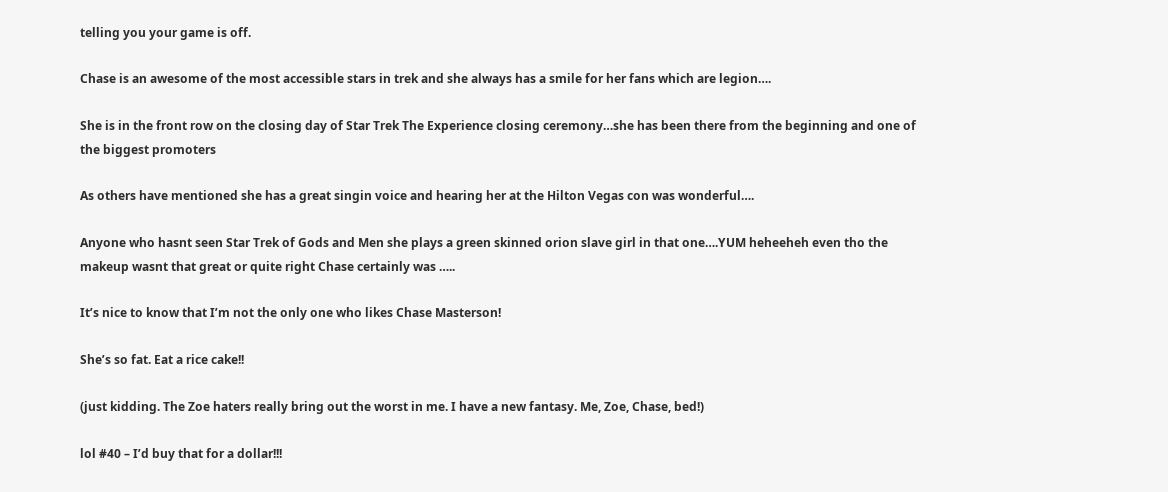telling you your game is off.

Chase is an awesome of the most accessible stars in trek and she always has a smile for her fans which are legion….

She is in the front row on the closing day of Star Trek The Experience closing ceremony…she has been there from the beginning and one of the biggest promoters

As others have mentioned she has a great singin voice and hearing her at the Hilton Vegas con was wonderful….

Anyone who hasnt seen Star Trek of Gods and Men she plays a green skinned orion slave girl in that one….YUM heheeheh even tho the makeup wasnt that great or quite right Chase certainly was …..

It’s nice to know that I’m not the only one who likes Chase Masterson!

She’s so fat. Eat a rice cake!!

(just kidding. The Zoe haters really bring out the worst in me. I have a new fantasy. Me, Zoe, Chase, bed!)

lol #40 – I’d buy that for a dollar!!!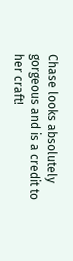Chase looks absolutely gorgeous and is a credit to her craft!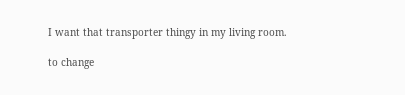I want that transporter thingy in my living room.

to change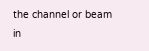the channel or beam in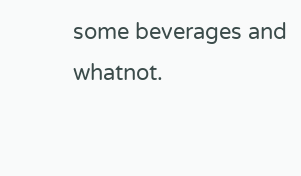some beverages and whatnot.